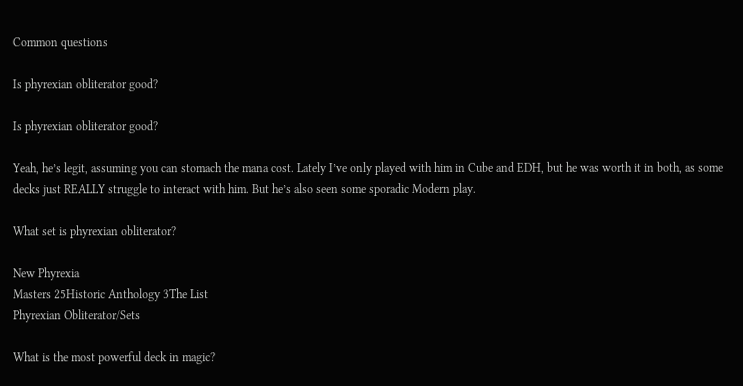Common questions

Is phyrexian obliterator good?

Is phyrexian obliterator good?

Yeah, he’s legit, assuming you can stomach the mana cost. Lately I’ve only played with him in Cube and EDH, but he was worth it in both, as some decks just REALLY struggle to interact with him. But he’s also seen some sporadic Modern play.

What set is phyrexian obliterator?

New Phyrexia
Masters 25Historic Anthology 3The List
Phyrexian Obliterator/Sets

What is the most powerful deck in magic?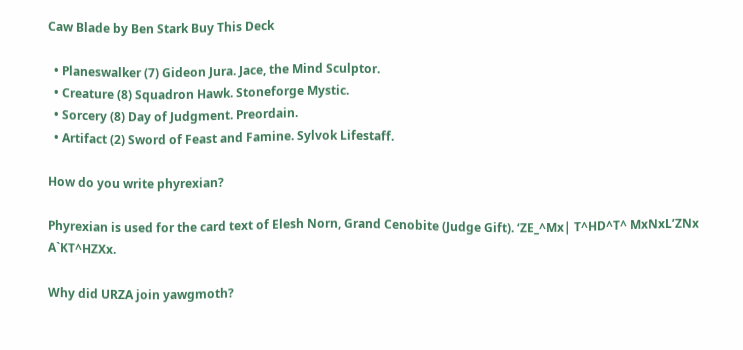Caw Blade by Ben Stark Buy This Deck

  • Planeswalker (7) Gideon Jura. Jace, the Mind Sculptor.
  • Creature (8) Squadron Hawk. Stoneforge Mystic.
  • Sorcery (8) Day of Judgment. Preordain.
  • Artifact (2) Sword of Feast and Famine. Sylvok Lifestaff.

How do you write phyrexian?

Phyrexian is used for the card text of Elesh Norn, Grand Cenobite (Judge Gift). ‘ZE_^Mx| T^HD^T^ MxNxL’ZNx A`KT^HZXx.

Why did URZA join yawgmoth?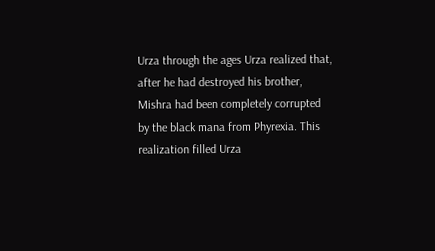Urza through the ages Urza realized that, after he had destroyed his brother, Mishra had been completely corrupted by the black mana from Phyrexia. This realization filled Urza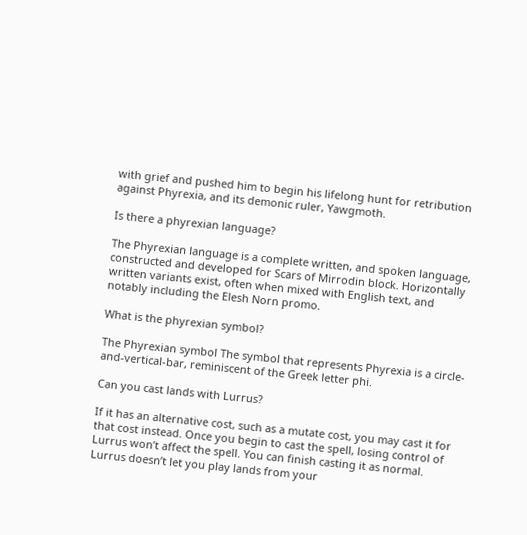with grief and pushed him to begin his lifelong hunt for retribution against Phyrexia, and its demonic ruler, Yawgmoth.

Is there a phyrexian language?

The Phyrexian language is a complete written, and spoken language, constructed and developed for Scars of Mirrodin block. Horizontally written variants exist, often when mixed with English text, and notably including the Elesh Norn promo.

What is the phyrexian symbol?

The Phyrexian symbol The symbol that represents Phyrexia is a circle-and-vertical-bar, reminiscent of the Greek letter phi.

Can you cast lands with Lurrus?

If it has an alternative cost, such as a mutate cost, you may cast it for that cost instead. Once you begin to cast the spell, losing control of Lurrus won’t affect the spell. You can finish casting it as normal. Lurrus doesn’t let you play lands from your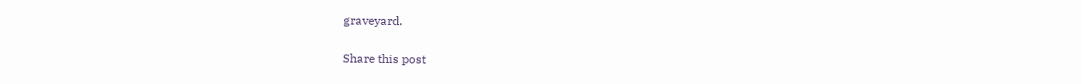graveyard.

Share this post